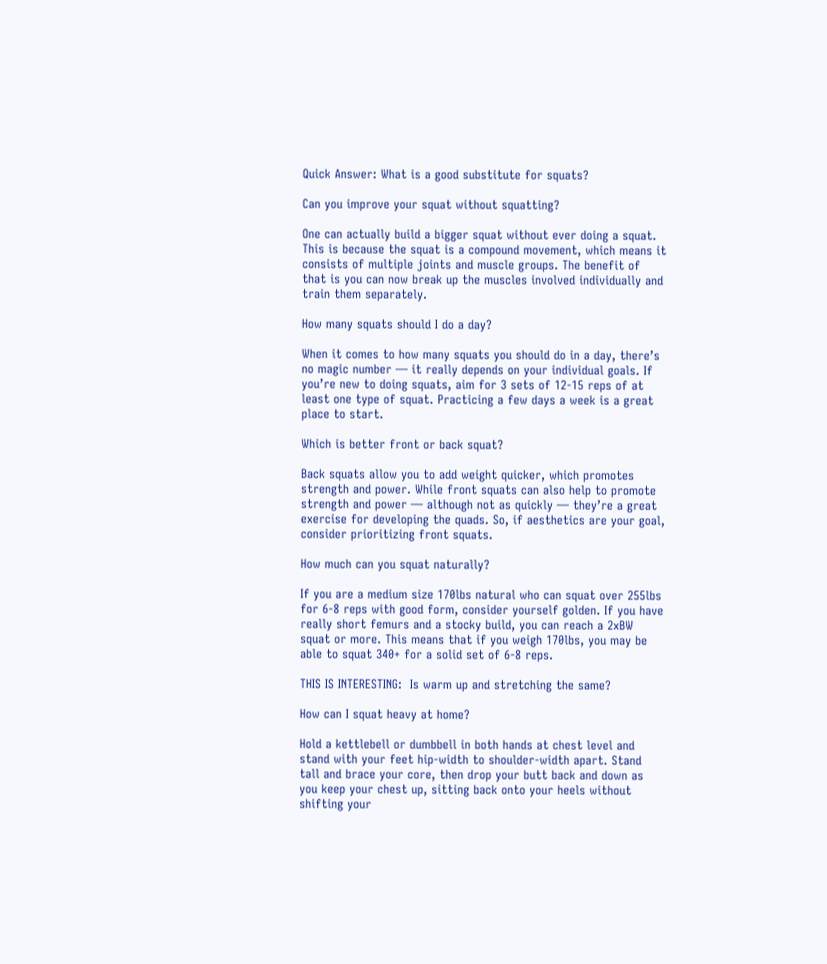Quick Answer: What is a good substitute for squats?

Can you improve your squat without squatting?

One can actually build a bigger squat without ever doing a squat. This is because the squat is a compound movement, which means it consists of multiple joints and muscle groups. The benefit of that is you can now break up the muscles involved individually and train them separately.

How many squats should I do a day?

When it comes to how many squats you should do in a day, there’s no magic number — it really depends on your individual goals. If you’re new to doing squats, aim for 3 sets of 12-15 reps of at least one type of squat. Practicing a few days a week is a great place to start.

Which is better front or back squat?

Back squats allow you to add weight quicker, which promotes strength and power. While front squats can also help to promote strength and power — although not as quickly — they’re a great exercise for developing the quads. So, if aesthetics are your goal, consider prioritizing front squats.

How much can you squat naturally?

If you are a medium size 170lbs natural who can squat over 255lbs for 6-8 reps with good form, consider yourself golden. If you have really short femurs and a stocky build, you can reach a 2xBW squat or more. This means that if you weigh 170lbs, you may be able to squat 340+ for a solid set of 6-8 reps.

THIS IS INTERESTING:  Is warm up and stretching the same?

How can I squat heavy at home?

Hold a kettlebell or dumbbell in both hands at chest level and stand with your feet hip-width to shoulder-width apart. Stand tall and brace your core, then drop your butt back and down as you keep your chest up, sitting back onto your heels without shifting your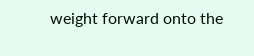weight forward onto the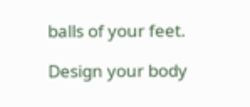balls of your feet.

Design your body